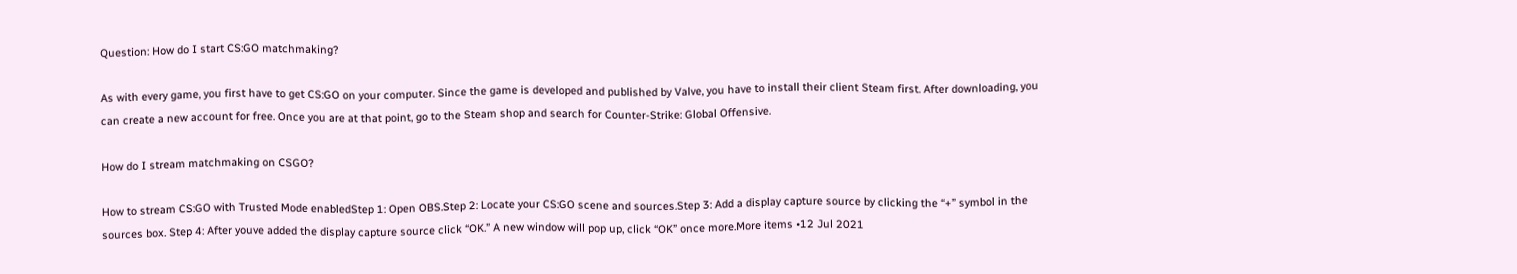Question: How do I start CS:GO matchmaking?

As with every game, you first have to get CS:GO on your computer. Since the game is developed and published by Valve, you have to install their client Steam first. After downloading, you can create a new account for free. Once you are at that point, go to the Steam shop and search for Counter-Strike: Global Offensive.

How do I stream matchmaking on CSGO?

How to stream CS:GO with Trusted Mode enabledStep 1: Open OBS.Step 2: Locate your CS:GO scene and sources.Step 3: Add a display capture source by clicking the “+” symbol in the sources box. Step 4: After youve added the display capture source click “OK.” A new window will pop up, click “OK” once more.More items •12 Jul 2021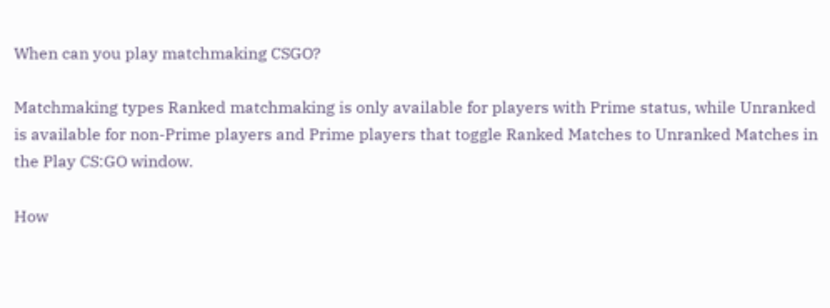When can you play matchmaking CSGO?

Matchmaking types Ranked matchmaking is only available for players with Prime status, while Unranked is available for non-Prime players and Prime players that toggle Ranked Matches to Unranked Matches in the Play CS:GO window.

How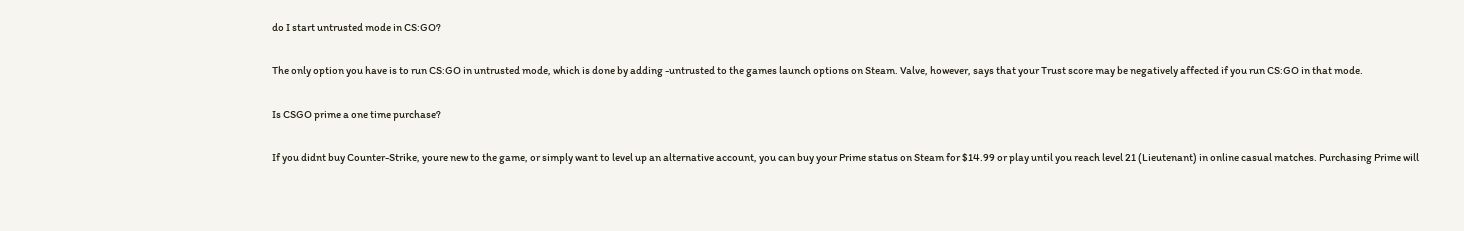do I start untrusted mode in CS:GO?

The only option you have is to run CS:GO in untrusted mode, which is done by adding -untrusted to the games launch options on Steam. Valve, however, says that your Trust score may be negatively affected if you run CS:GO in that mode.

Is CSGO prime a one time purchase?

If you didnt buy Counter-Strike, youre new to the game, or simply want to level up an alternative account, you can buy your Prime status on Steam for $14.99 or play until you reach level 21 (Lieutenant) in online casual matches. Purchasing Prime will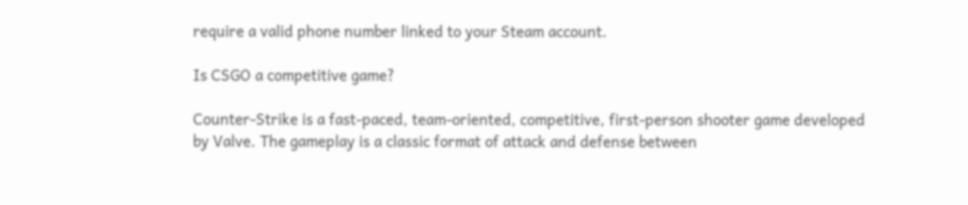require a valid phone number linked to your Steam account.

Is CSGO a competitive game?

Counter-Strike is a fast-paced, team-oriented, competitive, first-person shooter game developed by Valve. The gameplay is a classic format of attack and defense between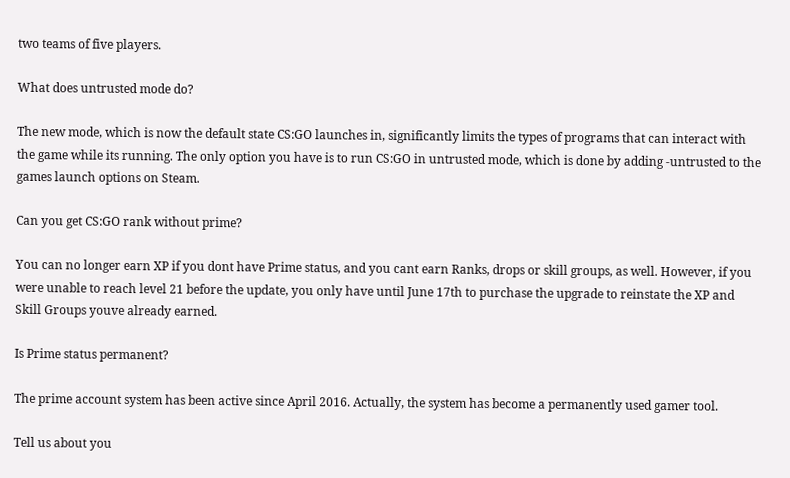two teams of five players.

What does untrusted mode do?

The new mode, which is now the default state CS:GO launches in, significantly limits the types of programs that can interact with the game while its running. The only option you have is to run CS:GO in untrusted mode, which is done by adding -untrusted to the games launch options on Steam.

Can you get CS:GO rank without prime?

You can no longer earn XP if you dont have Prime status, and you cant earn Ranks, drops or skill groups, as well. However, if you were unable to reach level 21 before the update, you only have until June 17th to purchase the upgrade to reinstate the XP and Skill Groups youve already earned.

Is Prime status permanent?

The prime account system has been active since April 2016. Actually, the system has become a permanently used gamer tool.

Tell us about you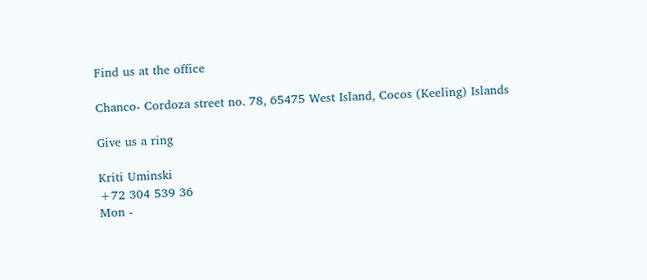Find us at the office

Chanco- Cordoza street no. 78, 65475 West Island, Cocos (Keeling) Islands

Give us a ring

Kriti Uminski
+72 304 539 36
Mon -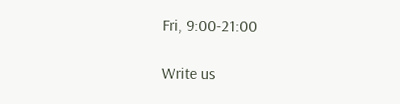Fri, 9:00-21:00

Write us